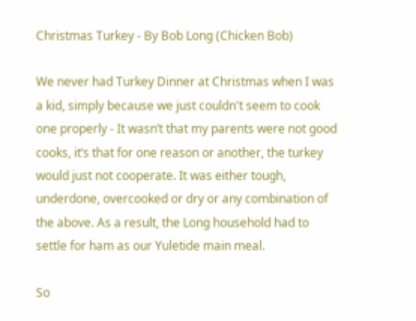Christmas Turkey - By Bob Long (Chicken Bob)

We never had Turkey Dinner at Christmas when I was a kid, simply because we just couldn't seem to cook one properly - It wasn’t that my parents were not good cooks, it’s that for one reason or another, the turkey would just not cooperate. It was either tough, underdone, overcooked or dry or any combination of the above. As a result, the Long household had to settle for ham as our Yuletide main meal.

So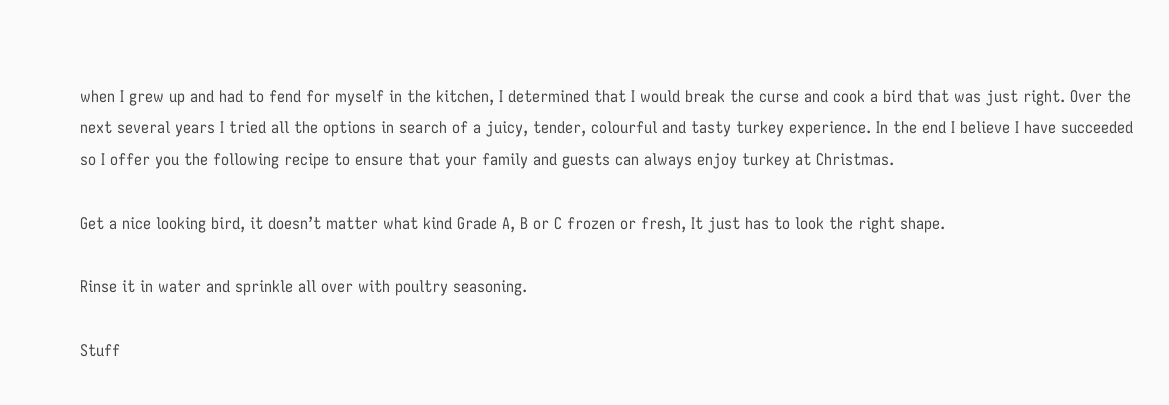when I grew up and had to fend for myself in the kitchen, I determined that I would break the curse and cook a bird that was just right. Over the next several years I tried all the options in search of a juicy, tender, colourful and tasty turkey experience. In the end I believe I have succeeded so I offer you the following recipe to ensure that your family and guests can always enjoy turkey at Christmas.

Get a nice looking bird, it doesn’t matter what kind Grade A, B or C frozen or fresh, It just has to look the right shape.

Rinse it in water and sprinkle all over with poultry seasoning.

Stuff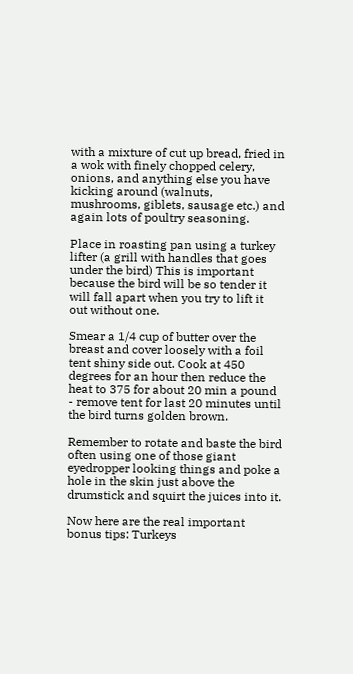with a mixture of cut up bread, fried in a wok with finely chopped celery, onions, and anything else you have kicking around (walnuts, mushrooms, giblets, sausage etc.) and again lots of poultry seasoning.

Place in roasting pan using a turkey lifter (a grill with handles that goes under the bird) This is important because the bird will be so tender it will fall apart when you try to lift it out without one.

Smear a 1/4 cup of butter over the breast and cover loosely with a foil tent shiny side out. Cook at 450 degrees for an hour then reduce the heat to 375 for about 20 min a pound - remove tent for last 20 minutes until the bird turns golden brown.

Remember to rotate and baste the bird often using one of those giant eyedropper looking things and poke a hole in the skin just above the drumstick and squirt the juices into it.

Now here are the real important bonus tips: Turkeys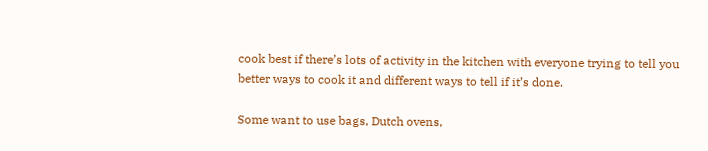cook best if there’s lots of activity in the kitchen with everyone trying to tell you better ways to cook it and different ways to tell if it’s done.

Some want to use bags, Dutch ovens,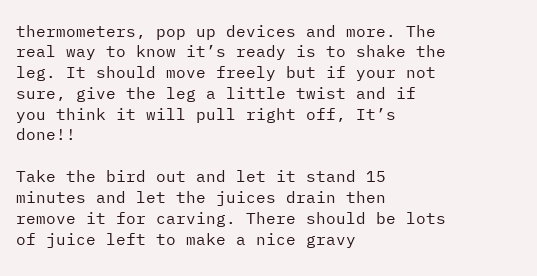thermometers, pop up devices and more. The real way to know it’s ready is to shake the leg. It should move freely but if your not sure, give the leg a little twist and if you think it will pull right off, It’s done!!

Take the bird out and let it stand 15 minutes and let the juices drain then remove it for carving. There should be lots of juice left to make a nice gravy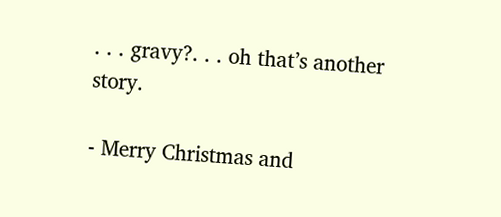. . . gravy?. . . oh that’s another story.

- Merry Christmas and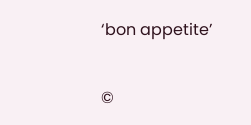‘bon appetite’

©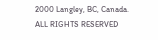2000 Langley, BC, Canada. ALL RIGHTS RESERVED